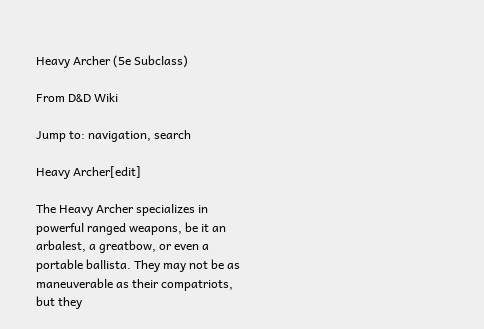Heavy Archer (5e Subclass)

From D&D Wiki

Jump to: navigation, search

Heavy Archer[edit]

The Heavy Archer specializes in powerful ranged weapons, be it an arbalest, a greatbow, or even a portable ballista. They may not be as maneuverable as their compatriots, but they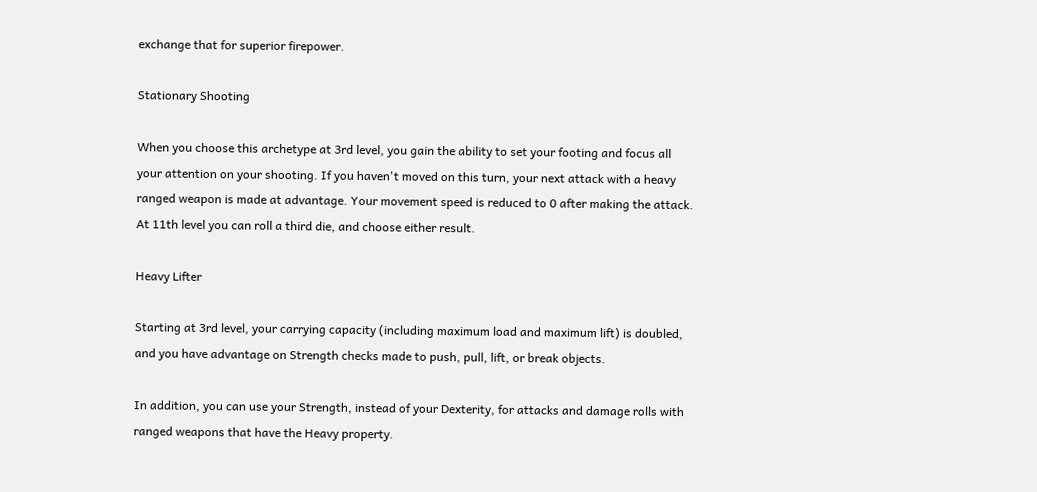exchange that for superior firepower.

Stationary Shooting

When you choose this archetype at 3rd level, you gain the ability to set your footing and focus all your attention on your shooting. If you haven't moved on this turn, your next attack with a heavy ranged weapon is made at advantage. Your movement speed is reduced to 0 after making the attack. At 11th level you can roll a third die, and choose either result.

Heavy Lifter

Starting at 3rd level, your carrying capacity (including maximum load and maximum lift) is doubled, and you have advantage on Strength checks made to push, pull, lift, or break objects.

In addition, you can use your Strength, instead of your Dexterity, for attacks and damage rolls with ranged weapons that have the Heavy property.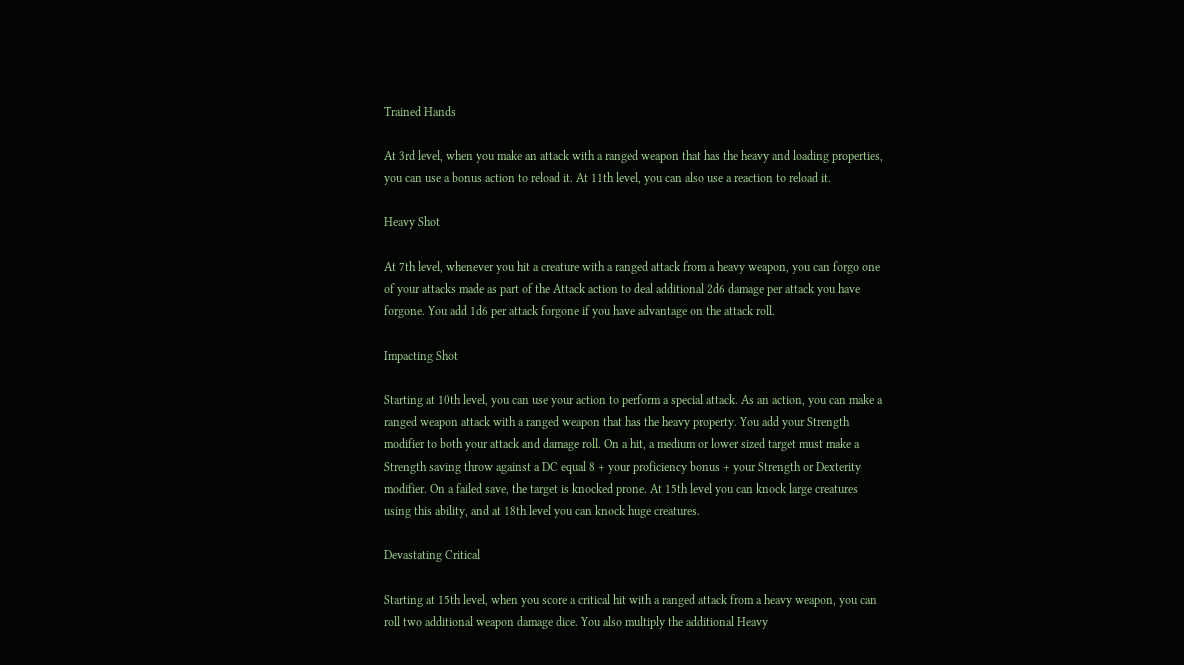Trained Hands

At 3rd level, when you make an attack with a ranged weapon that has the heavy and loading properties, you can use a bonus action to reload it. At 11th level, you can also use a reaction to reload it.

Heavy Shot

At 7th level, whenever you hit a creature with a ranged attack from a heavy weapon, you can forgo one of your attacks made as part of the Attack action to deal additional 2d6 damage per attack you have forgone. You add 1d6 per attack forgone if you have advantage on the attack roll.

Impacting Shot

Starting at 10th level, you can use your action to perform a special attack. As an action, you can make a ranged weapon attack with a ranged weapon that has the heavy property. You add your Strength modifier to both your attack and damage roll. On a hit, a medium or lower sized target must make a Strength saving throw against a DC equal 8 + your proficiency bonus + your Strength or Dexterity modifier. On a failed save, the target is knocked prone. At 15th level you can knock large creatures using this ability, and at 18th level you can knock huge creatures.

Devastating Critical

Starting at 15th level, when you score a critical hit with a ranged attack from a heavy weapon, you can roll two additional weapon damage dice. You also multiply the additional Heavy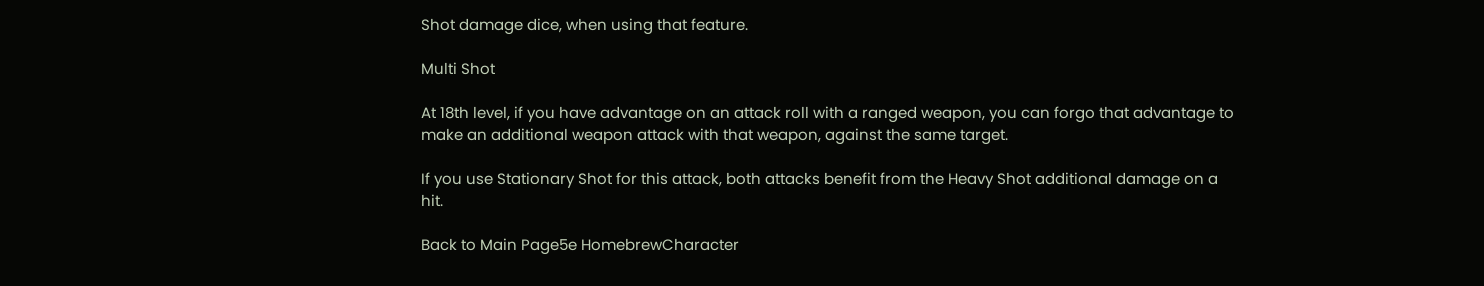Shot damage dice, when using that feature.

Multi Shot

At 18th level, if you have advantage on an attack roll with a ranged weapon, you can forgo that advantage to make an additional weapon attack with that weapon, against the same target.

If you use Stationary Shot for this attack, both attacks benefit from the Heavy Shot additional damage on a hit.

Back to Main Page5e HomebrewCharacter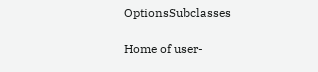OptionsSubclasses

Home of user-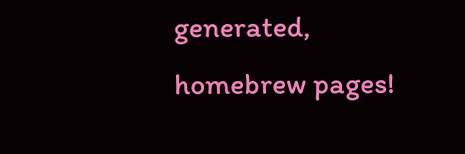generated,
homebrew pages!